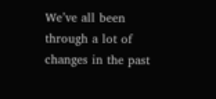We’ve all been through a lot of changes in the past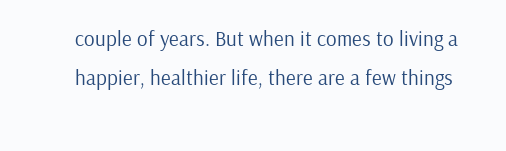couple of years. But when it comes to living a happier, healthier life, there are a few things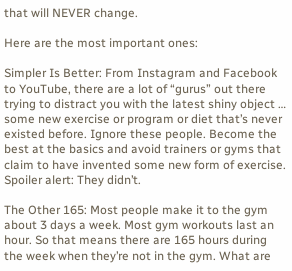that will NEVER change.

Here are the most important ones:

Simpler Is Better: From Instagram and Facebook to YouTube, there are a lot of “gurus” out there trying to distract you with the latest shiny object … some new exercise or program or diet that’s never existed before. Ignore these people. Become the best at the basics and avoid trainers or gyms that claim to have invented some new form of exercise. Spoiler alert: They didn’t.

The Other 165: Most people make it to the gym about 3 days a week. Most gym workouts last an hour. So that means there are 165 hours during the week when they’re not in the gym. What are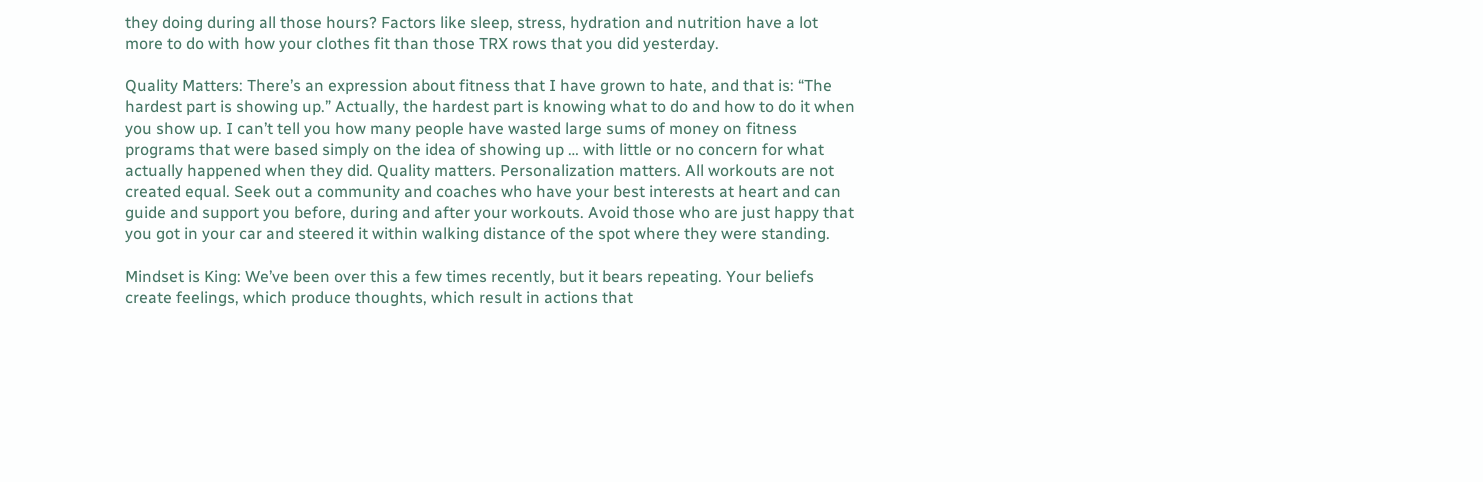they doing during all those hours? Factors like sleep, stress, hydration and nutrition have a lot more to do with how your clothes fit than those TRX rows that you did yesterday.

Quality Matters: There’s an expression about fitness that I have grown to hate, and that is: “The hardest part is showing up.” Actually, the hardest part is knowing what to do and how to do it when you show up. I can’t tell you how many people have wasted large sums of money on fitness programs that were based simply on the idea of showing up … with little or no concern for what actually happened when they did. Quality matters. Personalization matters. All workouts are not created equal. Seek out a community and coaches who have your best interests at heart and can guide and support you before, during and after your workouts. Avoid those who are just happy that you got in your car and steered it within walking distance of the spot where they were standing.

Mindset is King: We’ve been over this a few times recently, but it bears repeating. Your beliefs create feelings, which produce thoughts, which result in actions that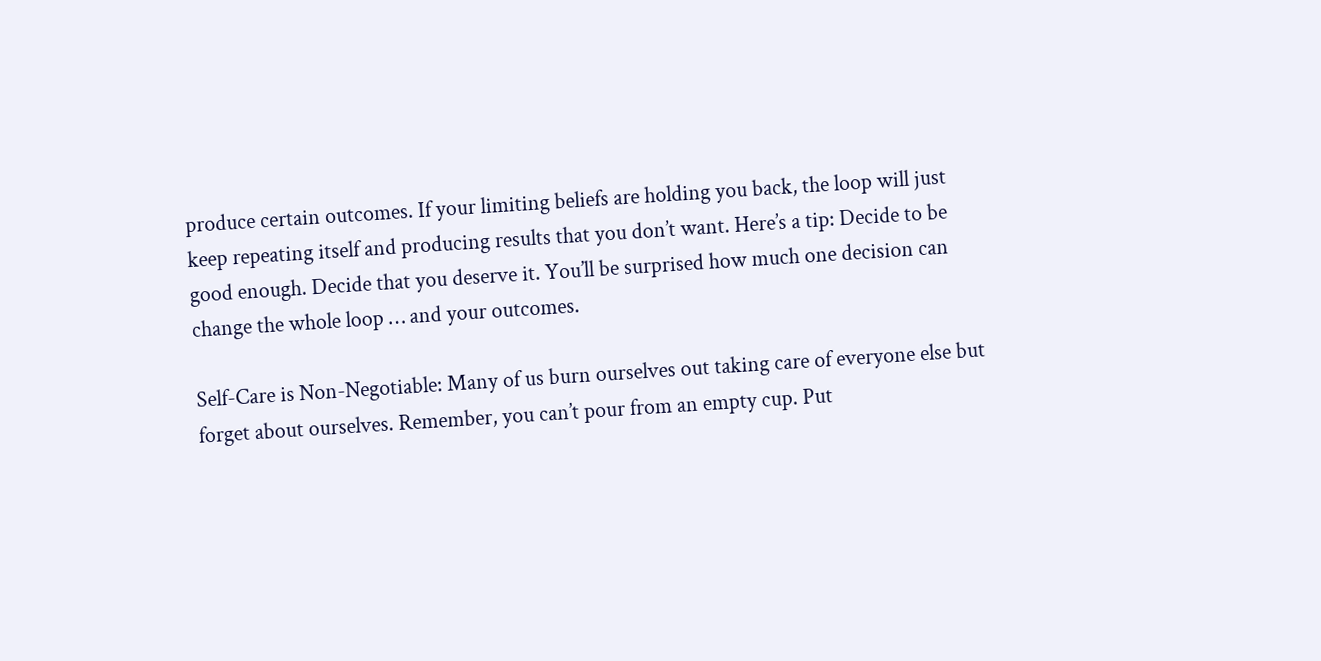produce certain outcomes. If your limiting beliefs are holding you back, the loop will just keep repeating itself and producing results that you don’t want. Here’s a tip: Decide to be good enough. Decide that you deserve it. You’ll be surprised how much one decision can change the whole loop … and your outcomes.

Self-Care is Non-Negotiable: Many of us burn ourselves out taking care of everyone else but forget about ourselves. Remember, you can’t pour from an empty cup. Put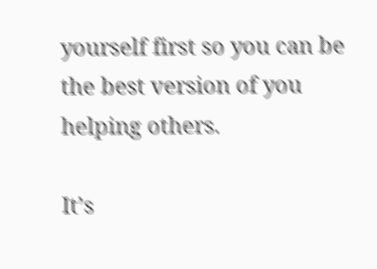yourself first so you can be the best version of you helping others.

It’s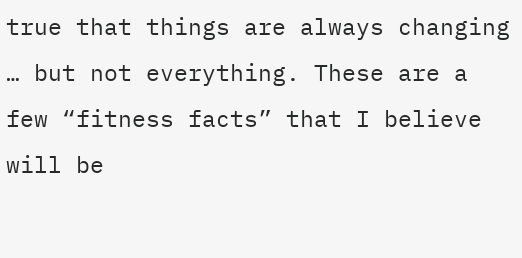true that things are always changing … but not everything. These are a few “fitness facts” that I believe will be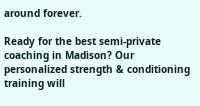around forever.

Ready for the best semi-private coaching in Madison? Our personalized strength & conditioning training will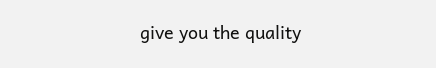give you the quality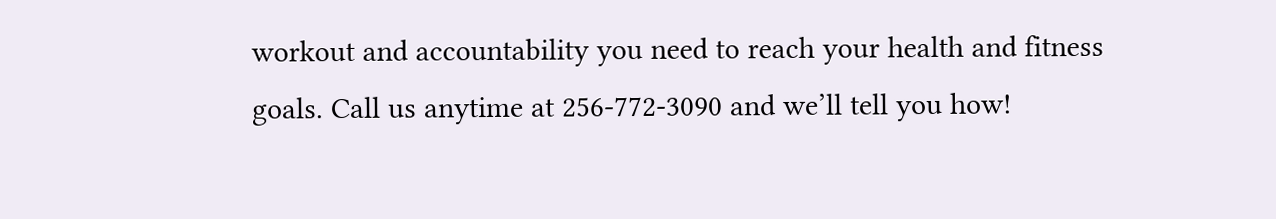workout and accountability you need to reach your health and fitness goals. Call us anytime at 256-772-3090 and we’ll tell you how!